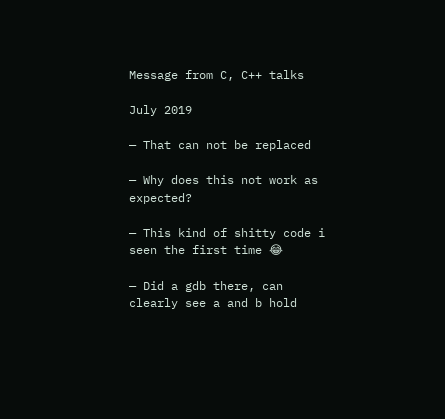Message from C, C++ talks

July 2019

— That can not be replaced

— Why does this not work as expected?

— This kind of shitty code i seen the first time 😂

— Did a gdb there, can clearly see a and b hold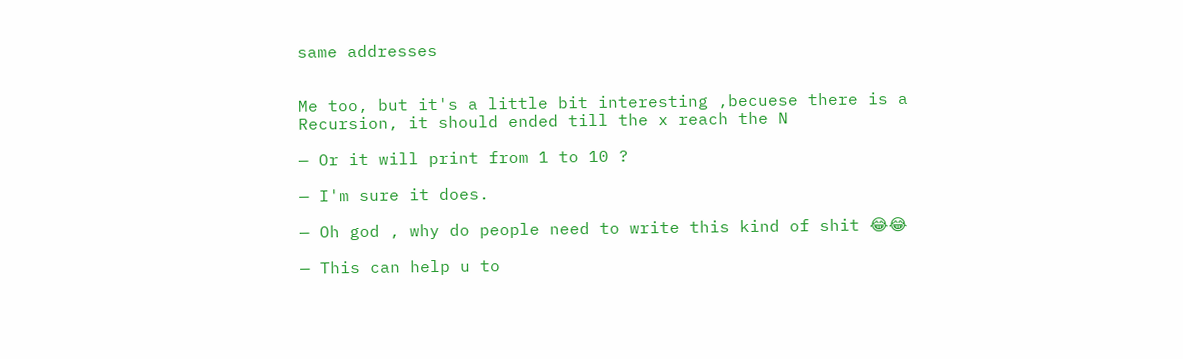same addresses


Me too, but it's a little bit interesting ,becuese there is a Recursion, it should ended till the x reach the N

— Or it will print from 1 to 10 ?

— I'm sure it does.

— Oh god , why do people need to write this kind of shit 😂😂

— This can help u to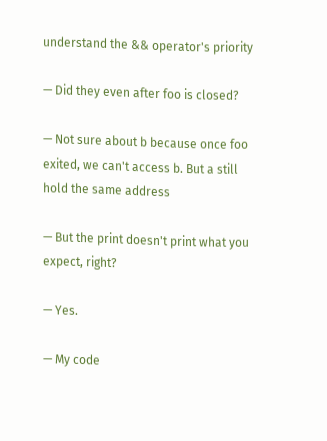understand the && operator's priority

— Did they even after foo is closed?

— Not sure about b because once foo exited, we can't access b. But a still hold the same address

— But the print doesn't print what you expect, right?

— Yes.

— My code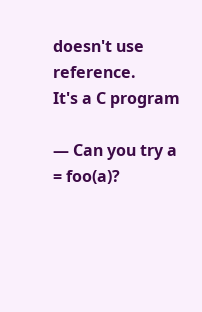doesn't use reference.
It's a C program

— Can you try a = foo(a)?